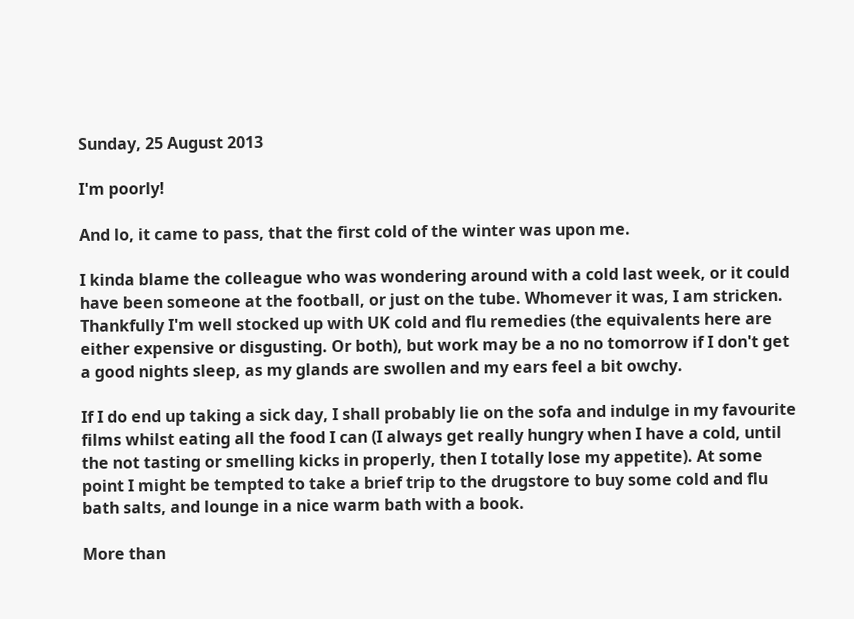Sunday, 25 August 2013

I'm poorly!

And lo, it came to pass, that the first cold of the winter was upon me.

I kinda blame the colleague who was wondering around with a cold last week, or it could have been someone at the football, or just on the tube. Whomever it was, I am stricken. Thankfully I'm well stocked up with UK cold and flu remedies (the equivalents here are either expensive or disgusting. Or both), but work may be a no no tomorrow if I don't get a good nights sleep, as my glands are swollen and my ears feel a bit owchy.

If I do end up taking a sick day, I shall probably lie on the sofa and indulge in my favourite films whilst eating all the food I can (I always get really hungry when I have a cold, until the not tasting or smelling kicks in properly, then I totally lose my appetite). At some point I might be tempted to take a brief trip to the drugstore to buy some cold and flu bath salts, and lounge in a nice warm bath with a book.

More than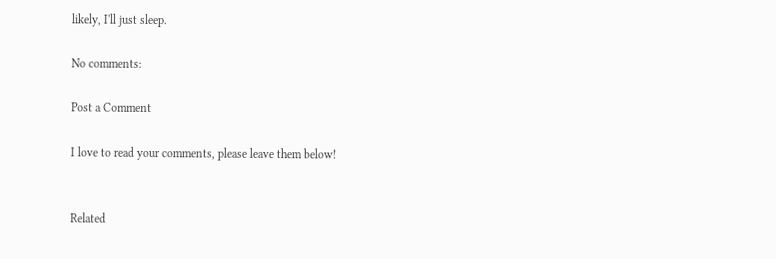likely, I'll just sleep.

No comments:

Post a Comment

I love to read your comments, please leave them below!


Related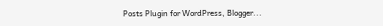Posts Plugin for WordPress, Blogger...